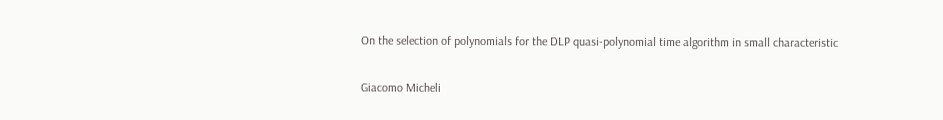On the selection of polynomials for the DLP quasi-polynomial time algorithm in small characteristic

Giacomo Micheli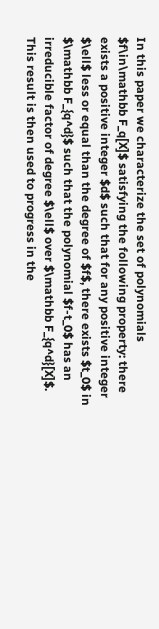In this paper we characterize the set of polynomials $f\in\mathbb F_q[X]$ satisfying the following property: there exists a positive integer $d$ such that for any positive integer $\ell$ less or equal than the degree of $f$, there exists $t_0$ in $\mathbb F_{q^d}$ such that the polynomial $f-t_0$ has an irreducible factor of degree $\ell$ over $\mathbb F_{q^d}[X]$. This result is then used to progress in the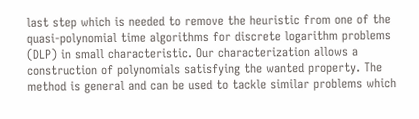last step which is needed to remove the heuristic from one of the quasi-polynomial time algorithms for discrete logarithm problems (DLP) in small characteristic. Our characterization allows a construction of polynomials satisfying the wanted property. The method is general and can be used to tackle similar problems which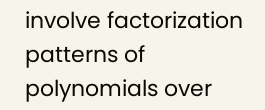involve factorization patterns of polynomials over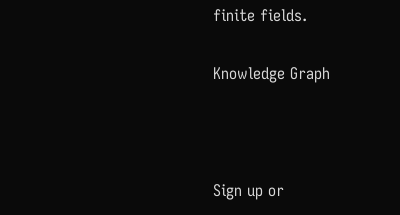finite fields.

Knowledge Graph



Sign up or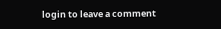login to leave a comment